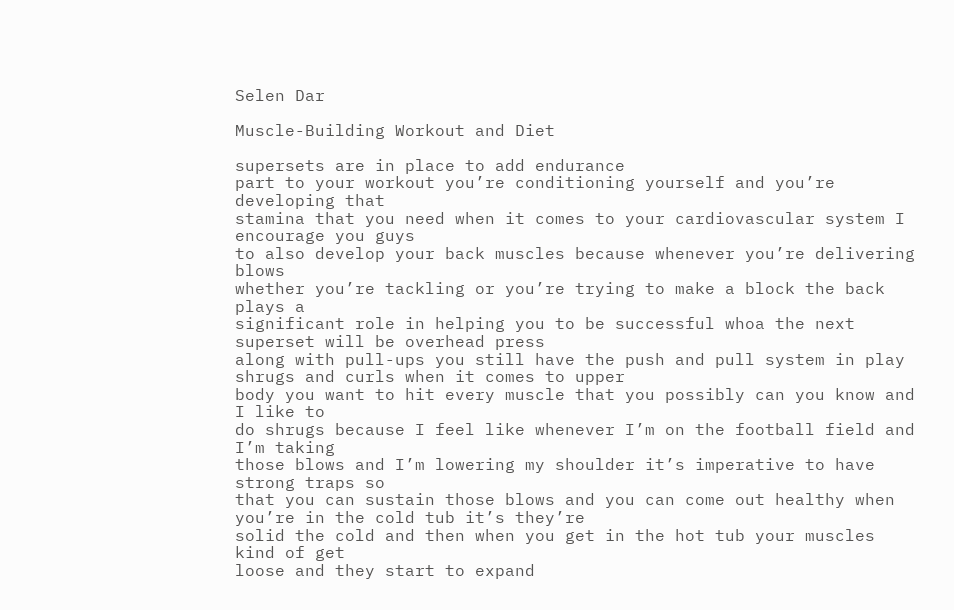Selen Dar

Muscle-Building Workout and Diet

supersets are in place to add endurance
part to your workout you’re conditioning yourself and you’re developing that
stamina that you need when it comes to your cardiovascular system I encourage you guys
to also develop your back muscles because whenever you’re delivering blows
whether you’re tackling or you’re trying to make a block the back plays a
significant role in helping you to be successful whoa the next superset will be overhead press
along with pull-ups you still have the push and pull system in play shrugs and curls when it comes to upper
body you want to hit every muscle that you possibly can you know and I like to
do shrugs because I feel like whenever I’m on the football field and I’m taking
those blows and I’m lowering my shoulder it’s imperative to have strong traps so
that you can sustain those blows and you can come out healthy when you’re in the cold tub it’s they’re
solid the cold and then when you get in the hot tub your muscles kind of get
loose and they start to expand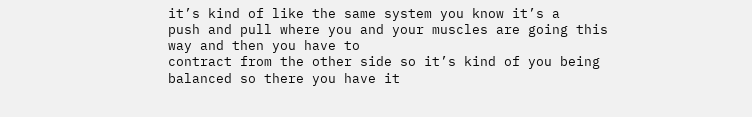it’s kind of like the same system you know it’s a
push and pull where you and your muscles are going this way and then you have to
contract from the other side so it’s kind of you being balanced so there you have it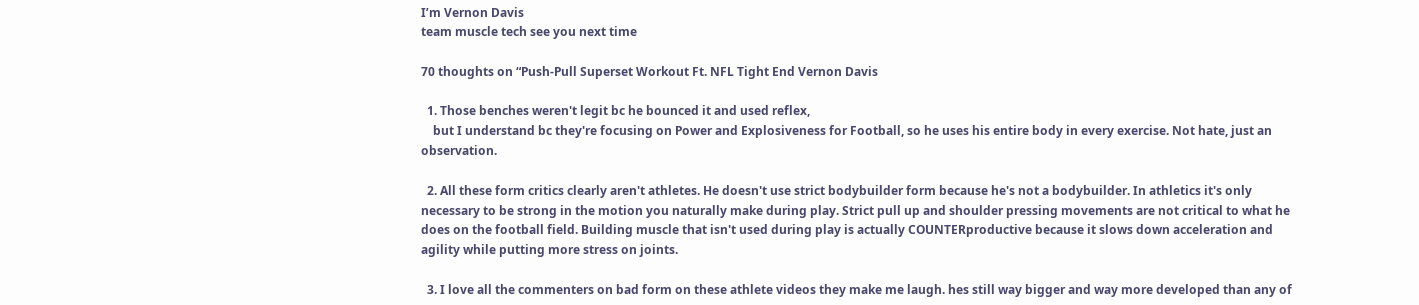I’m Vernon Davis
team muscle tech see you next time

70 thoughts on “Push-Pull Superset Workout Ft. NFL Tight End Vernon Davis

  1. Those benches weren't legit bc he bounced it and used reflex,
    but I understand bc they're focusing on Power and Explosiveness for Football, so he uses his entire body in every exercise. Not hate, just an observation.

  2. All these form critics clearly aren't athletes. He doesn't use strict bodybuilder form because he's not a bodybuilder. In athletics it's only necessary to be strong in the motion you naturally make during play. Strict pull up and shoulder pressing movements are not critical to what he does on the football field. Building muscle that isn't used during play is actually COUNTERproductive because it slows down acceleration and agility while putting more stress on joints.

  3. I love all the commenters on bad form on these athlete videos they make me laugh. hes still way bigger and way more developed than any of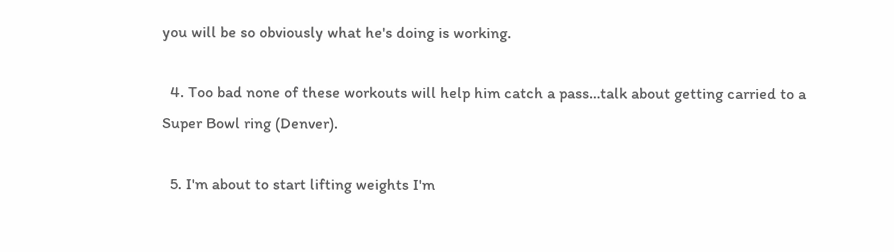you will be so obviously what he's doing is working.

  4. Too bad none of these workouts will help him catch a pass…talk about getting carried to a Super Bowl ring (Denver).

  5. I'm about to start lifting weights I'm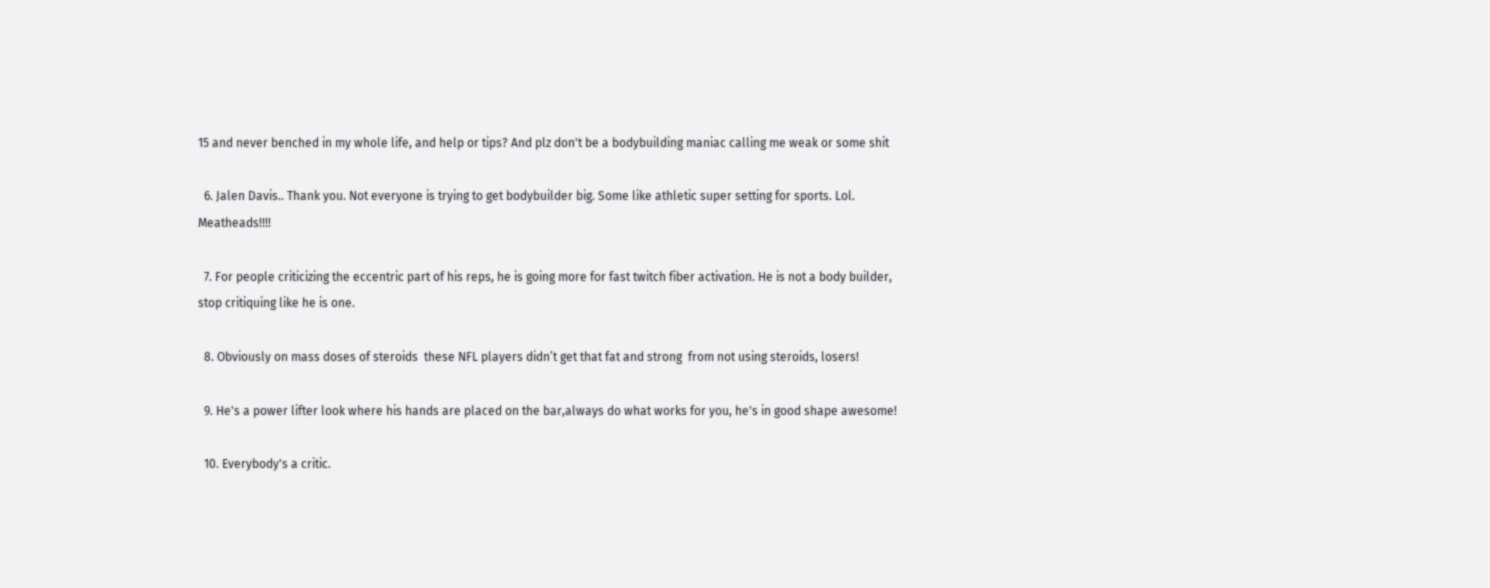15 and never benched in my whole life, and help or tips? And plz don't be a bodybuilding maniac calling me weak or some shit

  6. Jalen Davis.. Thank you. Not everyone is trying to get bodybuilder big. Some like athletic super setting for sports. Lol. Meatheads!!!!

  7. For people criticizing the eccentric part of his reps, he is going more for fast twitch fiber activation. He is not a body builder, stop critiquing like he is one.

  8. Obviously on mass doses of steroids  these NFL players didn’t get that fat and strong  from not using steroids, losers!

  9. He's a power lifter look where his hands are placed on the bar,always do what works for you, he's in good shape awesome!

  10. Everybody's a critic.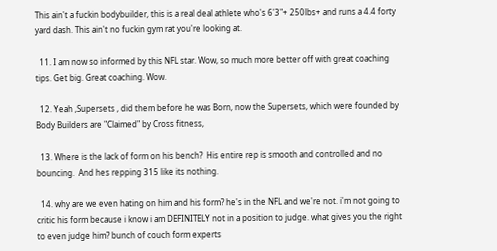This ain't a fuckin bodybuilder, this is a real deal athlete who's 6'3"+ 250lbs+ and runs a 4.4 forty yard dash. This ain't no fuckin gym rat you're looking at.

  11. I am now so informed by this NFL star. Wow, so much more better off with great coaching tips. Get big. Great coaching. Wow.

  12. Yeah ,Supersets , did them before he was Born, now the Supersets, which were founded by Body Builders are "Claimed" by Cross fitness,

  13. Where is the lack of form on his bench?  His entire rep is smooth and controlled and no bouncing.  And hes repping 315 like its nothing.

  14. why are we even hating on him and his form? he's in the NFL and we're not. i'm not going to critic his form because i know i am DEFINITELY not in a position to judge. what gives you the right to even judge him? bunch of couch form experts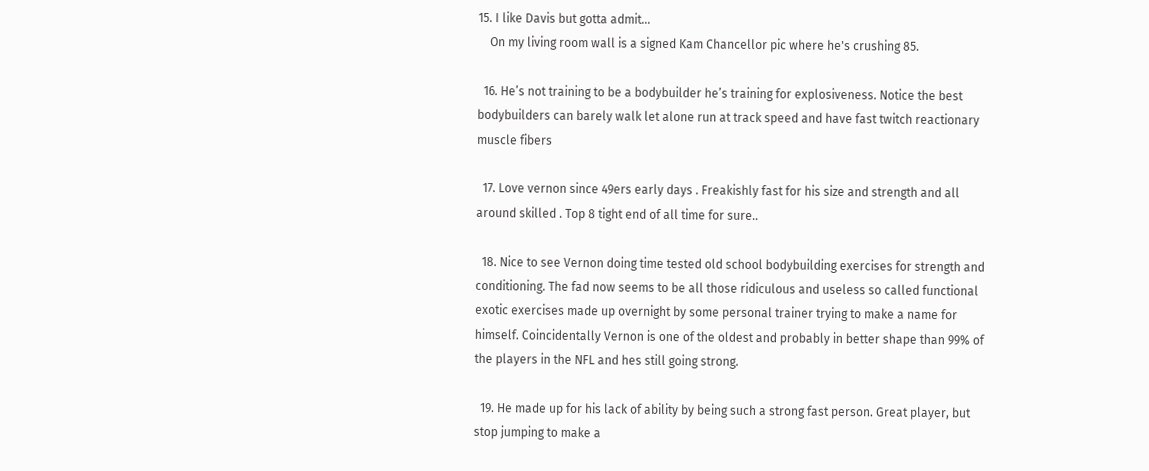15. I like Davis but gotta admit…
    On my living room wall is a signed Kam Chancellor pic where he's crushing 85.

  16. He’s not training to be a bodybuilder he’s training for explosiveness. Notice the best bodybuilders can barely walk let alone run at track speed and have fast twitch reactionary muscle fibers

  17. Love vernon since 49ers early days . Freakishly fast for his size and strength and all around skilled . Top 8 tight end of all time for sure..

  18. Nice to see Vernon doing time tested old school bodybuilding exercises for strength and conditioning. The fad now seems to be all those ridiculous and useless so called functional exotic exercises made up overnight by some personal trainer trying to make a name for himself. Coincidentally Vernon is one of the oldest and probably in better shape than 99% of the players in the NFL and hes still going strong.

  19. He made up for his lack of ability by being such a strong fast person. Great player, but stop jumping to make a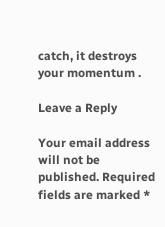catch, it destroys your momentum .

Leave a Reply

Your email address will not be published. Required fields are marked *